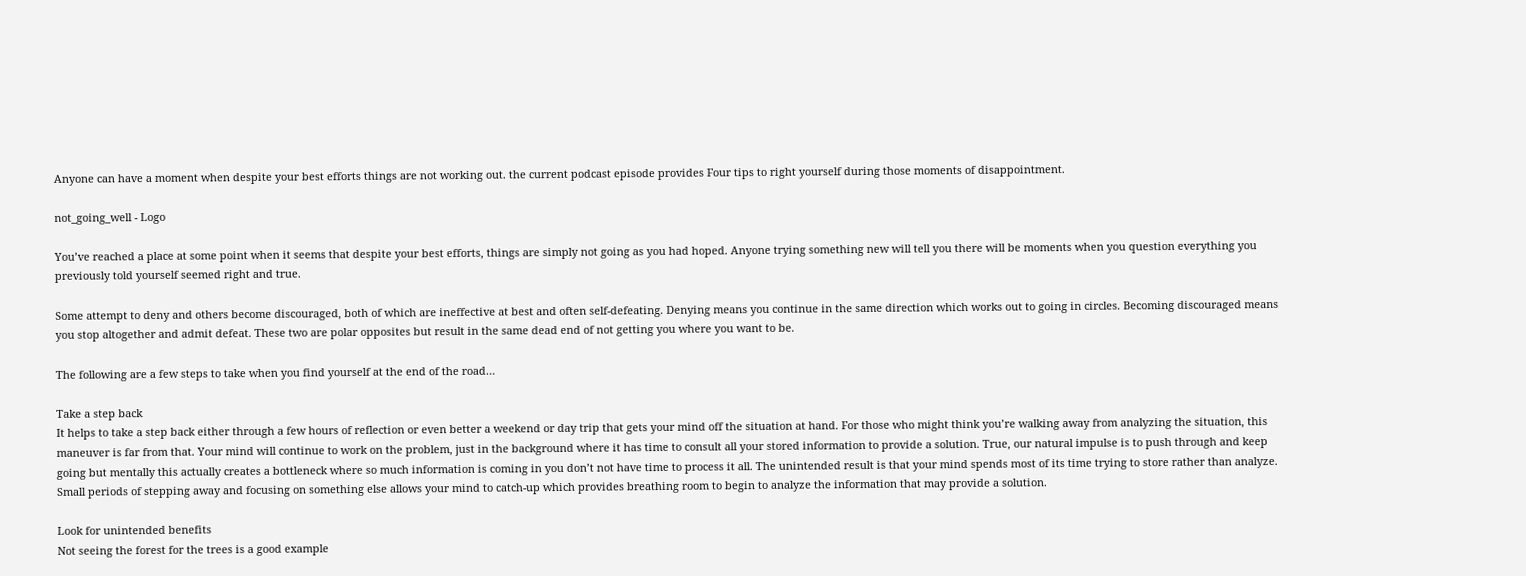Anyone can have a moment when despite your best efforts things are not working out. the current podcast episode provides Four tips to right yourself during those moments of disappointment.

not_going_well - Logo

You’ve reached a place at some point when it seems that despite your best efforts, things are simply not going as you had hoped. Anyone trying something new will tell you there will be moments when you question everything you previously told yourself seemed right and true.

Some attempt to deny and others become discouraged, both of which are ineffective at best and often self-defeating. Denying means you continue in the same direction which works out to going in circles. Becoming discouraged means you stop altogether and admit defeat. These two are polar opposites but result in the same dead end of not getting you where you want to be.

The following are a few steps to take when you find yourself at the end of the road…

Take a step back
It helps to take a step back either through a few hours of reflection or even better a weekend or day trip that gets your mind off the situation at hand. For those who might think you’re walking away from analyzing the situation, this maneuver is far from that. Your mind will continue to work on the problem, just in the background where it has time to consult all your stored information to provide a solution. True, our natural impulse is to push through and keep going but mentally this actually creates a bottleneck where so much information is coming in you don’t not have time to process it all. The unintended result is that your mind spends most of its time trying to store rather than analyze. Small periods of stepping away and focusing on something else allows your mind to catch-up which provides breathing room to begin to analyze the information that may provide a solution.

Look for unintended benefits
Not seeing the forest for the trees is a good example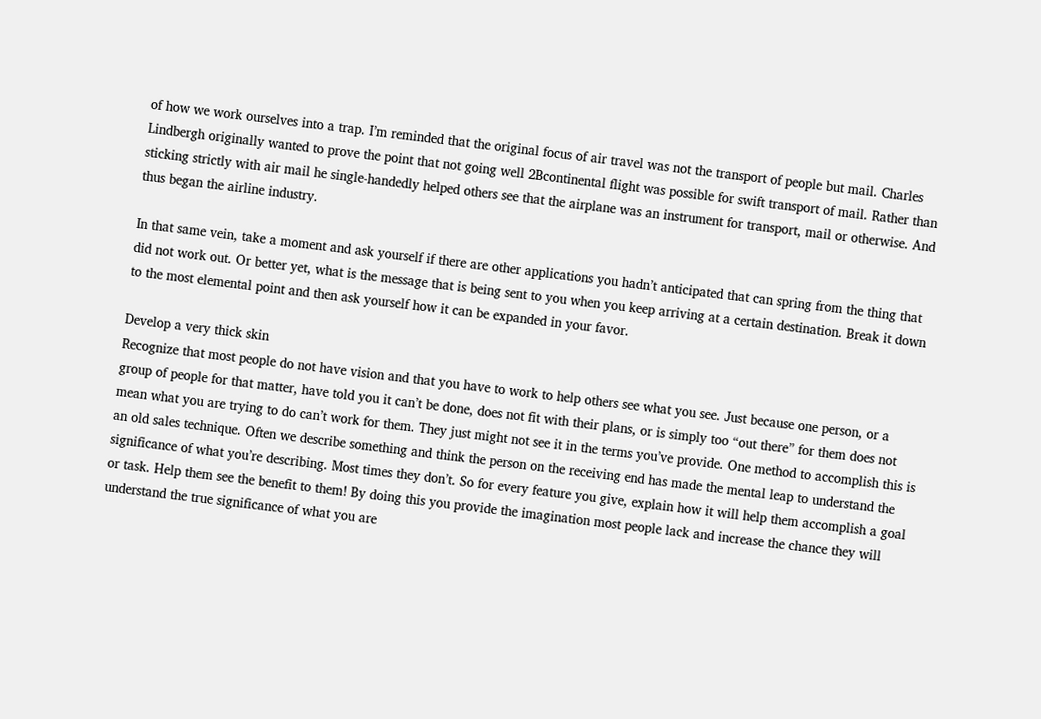of how we work ourselves into a trap. I’m reminded that the original focus of air travel was not the transport of people but mail. Charles Lindbergh originally wanted to prove the point that not going well 2Bcontinental flight was possible for swift transport of mail. Rather than sticking strictly with air mail he single-handedly helped others see that the airplane was an instrument for transport, mail or otherwise. And thus began the airline industry.

In that same vein, take a moment and ask yourself if there are other applications you hadn’t anticipated that can spring from the thing that did not work out. Or better yet, what is the message that is being sent to you when you keep arriving at a certain destination. Break it down to the most elemental point and then ask yourself how it can be expanded in your favor.

Develop a very thick skin
Recognize that most people do not have vision and that you have to work to help others see what you see. Just because one person, or a group of people for that matter, have told you it can’t be done, does not fit with their plans, or is simply too “out there” for them does not mean what you are trying to do can’t work for them. They just might not see it in the terms you’ve provide. One method to accomplish this is an old sales technique. Often we describe something and think the person on the receiving end has made the mental leap to understand the significance of what you’re describing. Most times they don’t. So for every feature you give, explain how it will help them accomplish a goal or task. Help them see the benefit to them! By doing this you provide the imagination most people lack and increase the chance they will understand the true significance of what you are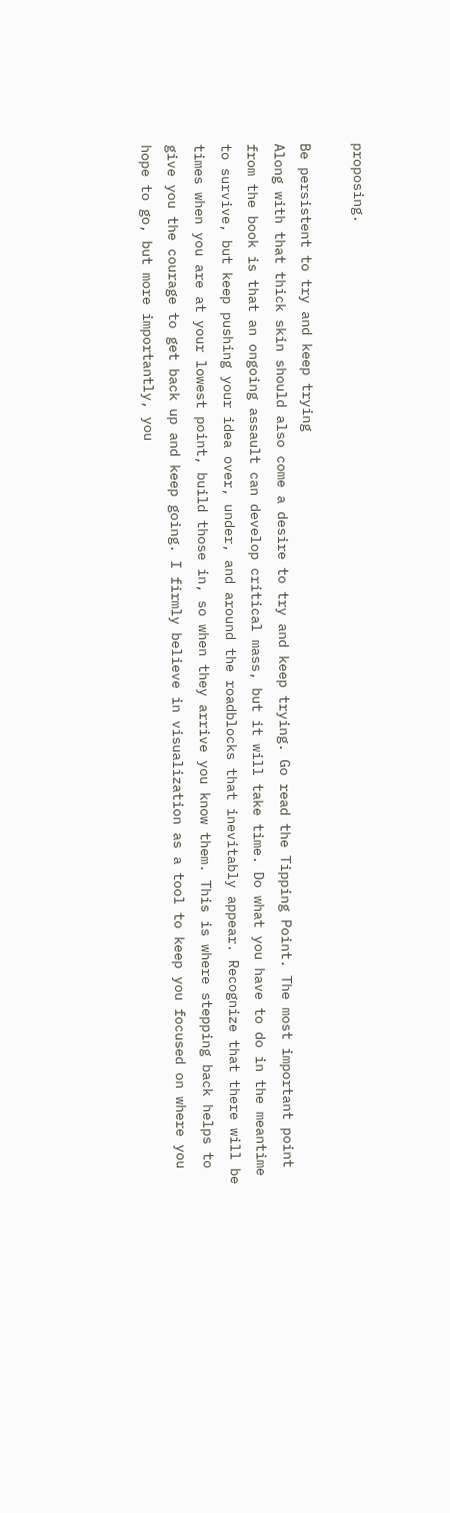proposing.

Be persistent to try and keep trying
Along with that thick skin should also come a desire to try and keep trying. Go read the Tipping Point. The most important point from the book is that an ongoing assault can develop critical mass, but it will take time. Do what you have to do in the meantime to survive, but keep pushing your idea over, under, and around the roadblocks that inevitably appear. Recognize that there will be times when you are at your lowest point, build those in, so when they arrive you know them. This is where stepping back helps to give you the courage to get back up and keep going. I firmly believe in visualization as a tool to keep you focused on where you hope to go, but more importantly, you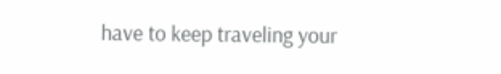have to keep traveling your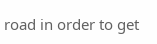road in order to get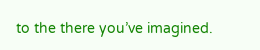to the there you’ve imagined.